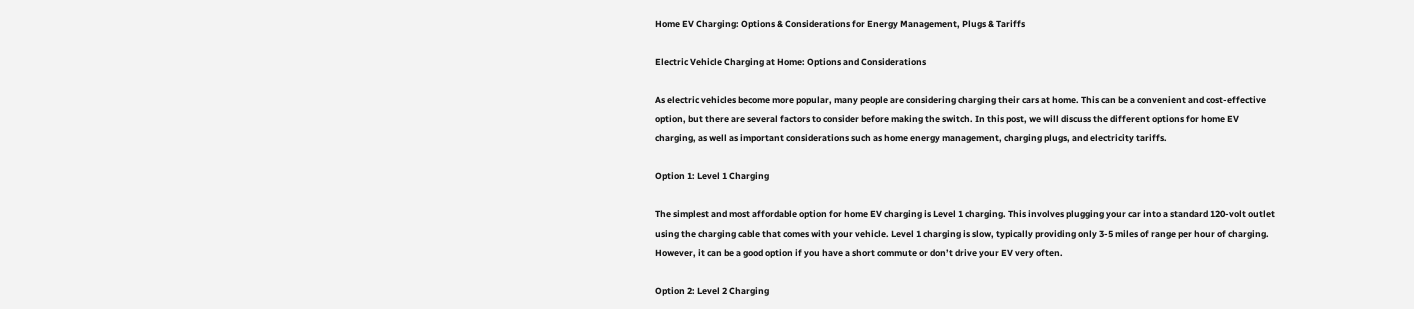Home EV Charging: Options & Considerations for Energy Management, Plugs & Tariffs

Electric Vehicle Charging at Home: Options and Considerations

As electric vehicles become more popular, many people are considering charging their cars at home. This can be a convenient and cost-effective option, but there are several factors to consider before making the switch. In this post, we will discuss the different options for home EV charging, as well as important considerations such as home energy management, charging plugs, and electricity tariffs.

Option 1: Level 1 Charging

The simplest and most affordable option for home EV charging is Level 1 charging. This involves plugging your car into a standard 120-volt outlet using the charging cable that comes with your vehicle. Level 1 charging is slow, typically providing only 3-5 miles of range per hour of charging. However, it can be a good option if you have a short commute or don’t drive your EV very often.

Option 2: Level 2 Charging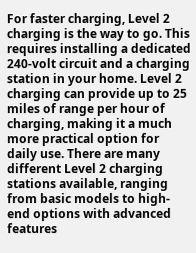For faster charging, Level 2 charging is the way to go. This requires installing a dedicated 240-volt circuit and a charging station in your home. Level 2 charging can provide up to 25 miles of range per hour of charging, making it a much more practical option for daily use. There are many different Level 2 charging stations available, ranging from basic models to high-end options with advanced features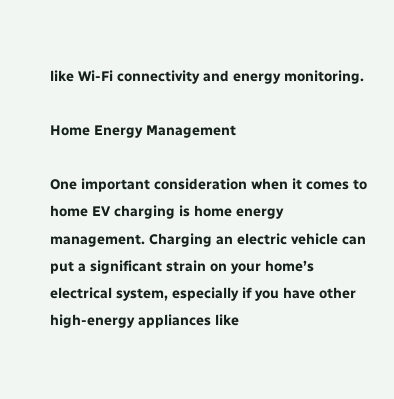like Wi-Fi connectivity and energy monitoring.

Home Energy Management

One important consideration when it comes to home EV charging is home energy management. Charging an electric vehicle can put a significant strain on your home’s electrical system, especially if you have other high-energy appliances like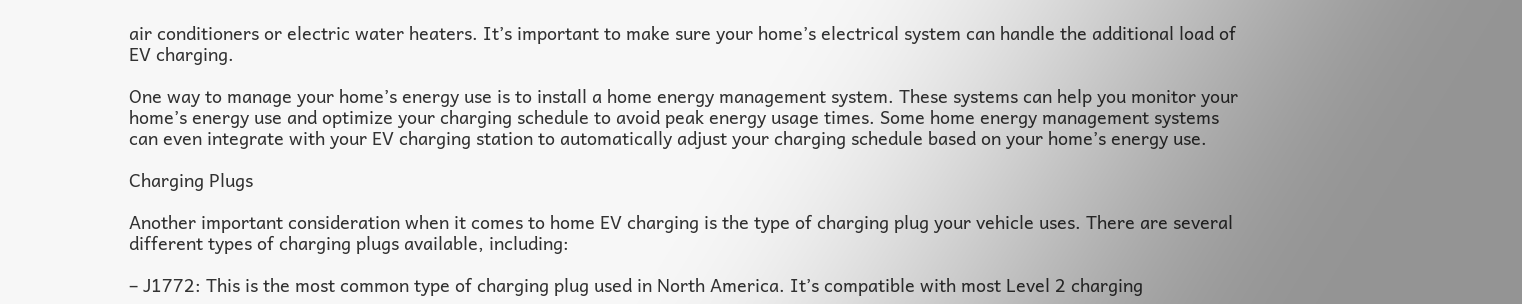air conditioners or electric water heaters. It’s important to make sure your home’s electrical system can handle the additional load of EV charging.

One way to manage your home’s energy use is to install a home energy management system. These systems can help you monitor your home’s energy use and optimize your charging schedule to avoid peak energy usage times. Some home energy management systems can even integrate with your EV charging station to automatically adjust your charging schedule based on your home’s energy use.

Charging Plugs

Another important consideration when it comes to home EV charging is the type of charging plug your vehicle uses. There are several different types of charging plugs available, including:

– J1772: This is the most common type of charging plug used in North America. It’s compatible with most Level 2 charging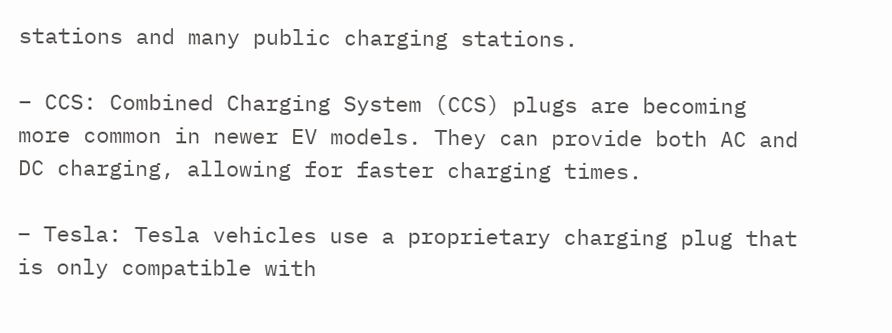stations and many public charging stations.

– CCS: Combined Charging System (CCS) plugs are becoming more common in newer EV models. They can provide both AC and DC charging, allowing for faster charging times.

– Tesla: Tesla vehicles use a proprietary charging plug that is only compatible with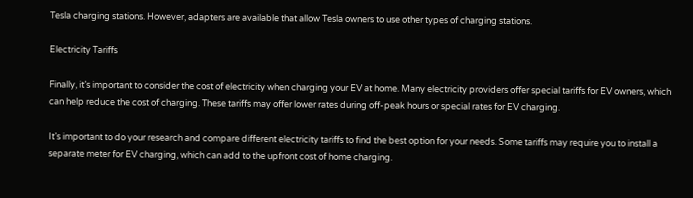Tesla charging stations. However, adapters are available that allow Tesla owners to use other types of charging stations.

Electricity Tariffs

Finally, it’s important to consider the cost of electricity when charging your EV at home. Many electricity providers offer special tariffs for EV owners, which can help reduce the cost of charging. These tariffs may offer lower rates during off-peak hours or special rates for EV charging.

It’s important to do your research and compare different electricity tariffs to find the best option for your needs. Some tariffs may require you to install a separate meter for EV charging, which can add to the upfront cost of home charging.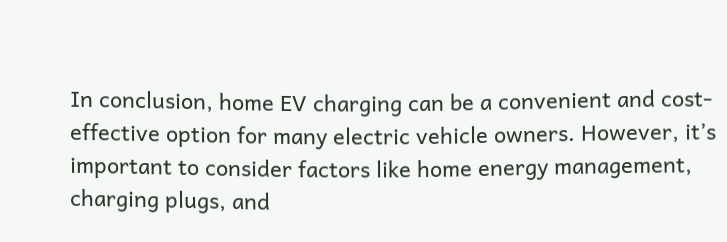In conclusion, home EV charging can be a convenient and cost-effective option for many electric vehicle owners. However, it’s important to consider factors like home energy management, charging plugs, and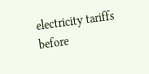electricity tariffs before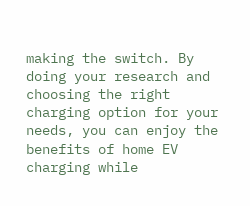making the switch. By doing your research and choosing the right charging option for your needs, you can enjoy the benefits of home EV charging while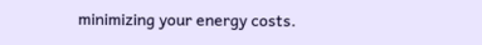minimizing your energy costs.